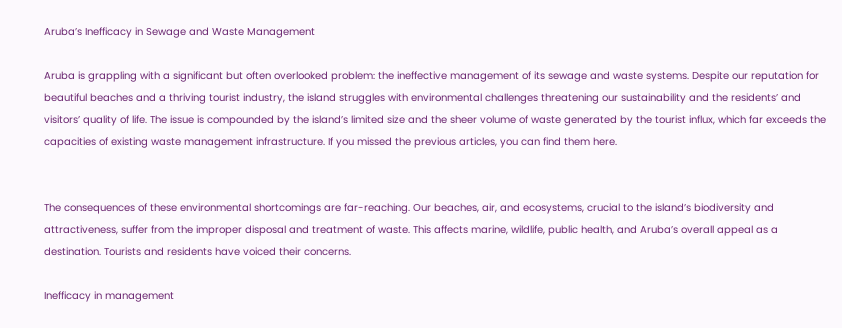Aruba’s Inefficacy in Sewage and Waste Management

Aruba is grappling with a significant but often overlooked problem: the ineffective management of its sewage and waste systems. Despite our reputation for beautiful beaches and a thriving tourist industry, the island struggles with environmental challenges threatening our sustainability and the residents’ and visitors’ quality of life. The issue is compounded by the island’s limited size and the sheer volume of waste generated by the tourist influx, which far exceeds the capacities of existing waste management infrastructure. If you missed the previous articles, you can find them here.


The consequences of these environmental shortcomings are far-reaching. Our beaches, air, and ecosystems, crucial to the island’s biodiversity and attractiveness, suffer from the improper disposal and treatment of waste. This affects marine, wildlife, public health, and Aruba’s overall appeal as a destination. Tourists and residents have voiced their concerns.

Inefficacy in management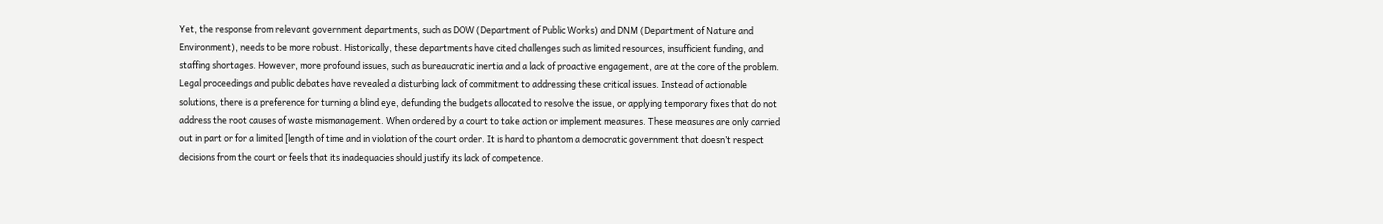Yet, the response from relevant government departments, such as DOW (Department of Public Works) and DNM (Department of Nature and Environment), needs to be more robust. Historically, these departments have cited challenges such as limited resources, insufficient funding, and staffing shortages. However, more profound issues, such as bureaucratic inertia and a lack of proactive engagement, are at the core of the problem. Legal proceedings and public debates have revealed a disturbing lack of commitment to addressing these critical issues. Instead of actionable solutions, there is a preference for turning a blind eye, defunding the budgets allocated to resolve the issue, or applying temporary fixes that do not address the root causes of waste mismanagement. When ordered by a court to take action or implement measures. These measures are only carried out in part or for a limited [length of time and in violation of the court order. It is hard to phantom a democratic government that doesn’t respect decisions from the court or feels that its inadequacies should justify its lack of competence.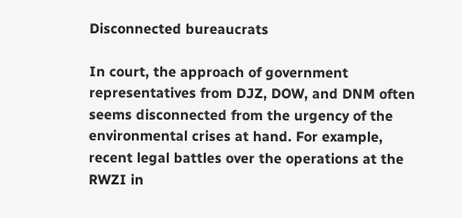Disconnected bureaucrats

In court, the approach of government representatives from DJZ, DOW, and DNM often seems disconnected from the urgency of the environmental crises at hand. For example, recent legal battles over the operations at the RWZI in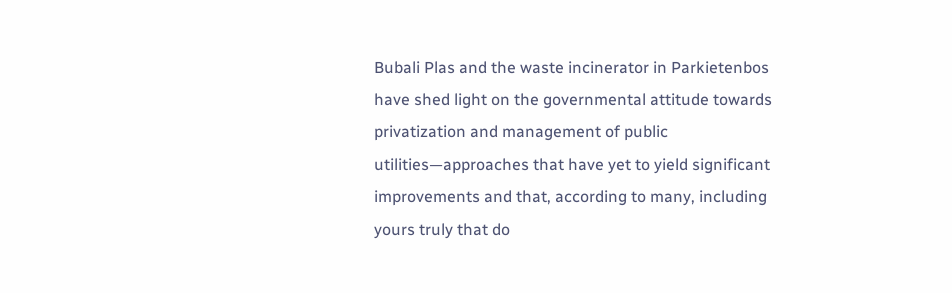Bubali Plas and the waste incinerator in Parkietenbos have shed light on the governmental attitude towards privatization and management of public utilities—approaches that have yet to yield significant improvements and that, according to many, including yours truly that do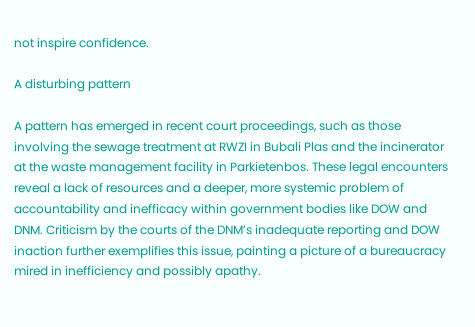not inspire confidence.

A disturbing pattern

A pattern has emerged in recent court proceedings, such as those involving the sewage treatment at RWZI in Bubali Plas and the incinerator at the waste management facility in Parkietenbos. These legal encounters reveal a lack of resources and a deeper, more systemic problem of accountability and inefficacy within government bodies like DOW and DNM. Criticism by the courts of the DNM’s inadequate reporting and DOW inaction further exemplifies this issue, painting a picture of a bureaucracy mired in inefficiency and possibly apathy.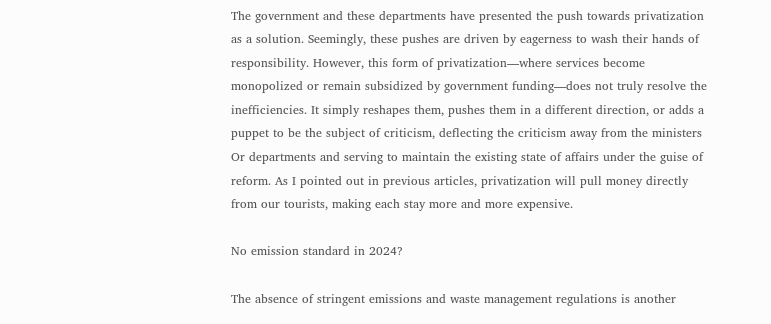The government and these departments have presented the push towards privatization as a solution. Seemingly, these pushes are driven by eagerness to wash their hands of responsibility. However, this form of privatization—where services become monopolized or remain subsidized by government funding—does not truly resolve the inefficiencies. It simply reshapes them, pushes them in a different direction, or adds a puppet to be the subject of criticism, deflecting the criticism away from the ministers Or departments and serving to maintain the existing state of affairs under the guise of reform. As I pointed out in previous articles, privatization will pull money directly from our tourists, making each stay more and more expensive.

No emission standard in 2024?

The absence of stringent emissions and waste management regulations is another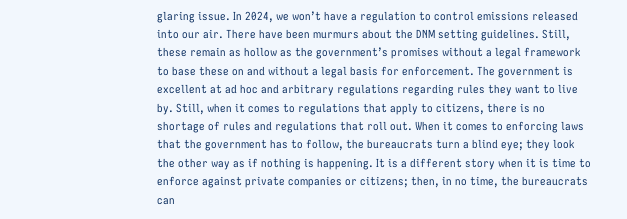glaring issue. In 2024, we won’t have a regulation to control emissions released into our air. There have been murmurs about the DNM setting guidelines. Still, these remain as hollow as the government’s promises without a legal framework to base these on and without a legal basis for enforcement. The government is excellent at ad hoc and arbitrary regulations regarding rules they want to live by. Still, when it comes to regulations that apply to citizens, there is no shortage of rules and regulations that roll out. When it comes to enforcing laws that the government has to follow, the bureaucrats turn a blind eye; they look the other way as if nothing is happening. It is a different story when it is time to enforce against private companies or citizens; then, in no time, the bureaucrats can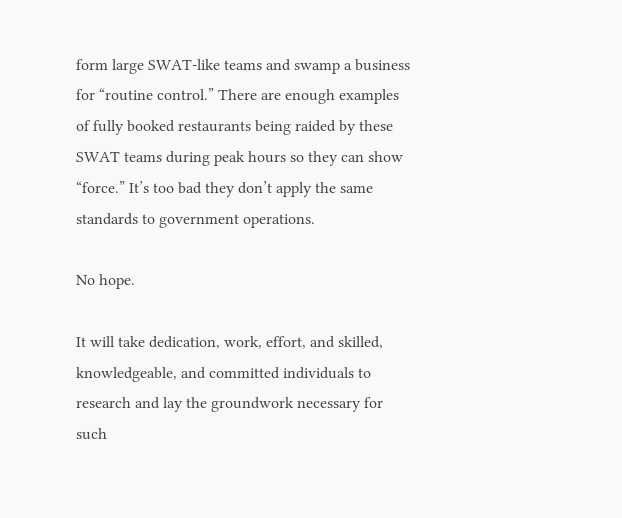form large SWAT-like teams and swamp a business for “routine control.” There are enough examples of fully booked restaurants being raided by these SWAT teams during peak hours so they can show “force.” It’s too bad they don’t apply the same standards to government operations.

No hope.

It will take dedication, work, effort, and skilled, knowledgeable, and committed individuals to research and lay the groundwork necessary for such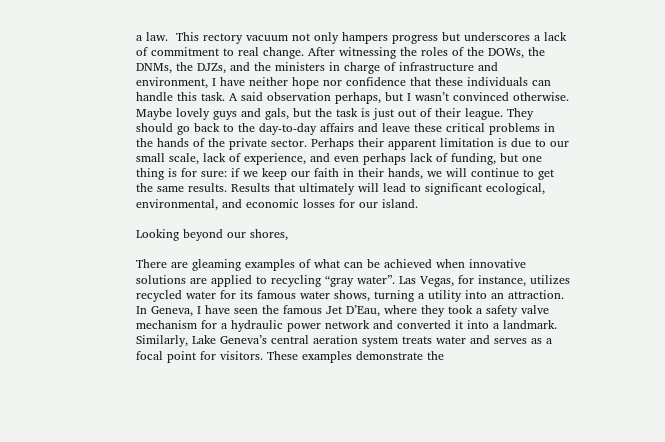a law.  This rectory vacuum not only hampers progress but underscores a lack of commitment to real change. After witnessing the roles of the DOWs, the DNMs, the DJZs, and the ministers in charge of infrastructure and environment, I have neither hope nor confidence that these individuals can handle this task. A said observation perhaps, but I wasn’t convinced otherwise. Maybe lovely guys and gals, but the task is just out of their league. They should go back to the day-to-day affairs and leave these critical problems in the hands of the private sector. Perhaps their apparent limitation is due to our small scale, lack of experience, and even perhaps lack of funding, but one thing is for sure: if we keep our faith in their hands, we will continue to get the same results. Results that ultimately will lead to significant ecological, environmental, and economic losses for our island.

Looking beyond our shores,

There are gleaming examples of what can be achieved when innovative solutions are applied to recycling “gray water”. Las Vegas, for instance, utilizes recycled water for its famous water shows, turning a utility into an attraction. In Geneva, I have seen the famous Jet D’Eau, where they took a safety valve mechanism for a hydraulic power network and converted it into a landmark. Similarly, Lake Geneva’s central aeration system treats water and serves as a focal point for visitors. These examples demonstrate the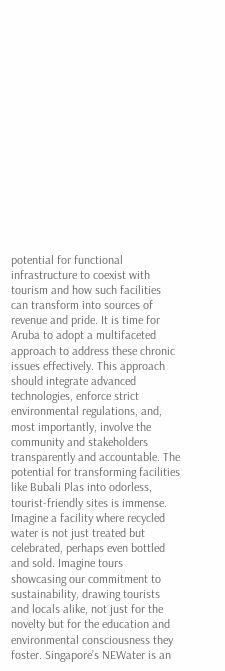potential for functional infrastructure to coexist with tourism and how such facilities can transform into sources of revenue and pride. It is time for Aruba to adopt a multifaceted approach to address these chronic issues effectively. This approach should integrate advanced technologies, enforce strict environmental regulations, and, most importantly, involve the community and stakeholders transparently and accountable. The potential for transforming facilities like Bubali Plas into odorless, tourist-friendly sites is immense. Imagine a facility where recycled water is not just treated but celebrated, perhaps even bottled and sold. Imagine tours showcasing our commitment to sustainability, drawing tourists and locals alike, not just for the novelty but for the education and environmental consciousness they foster. Singapore’s NEWater is an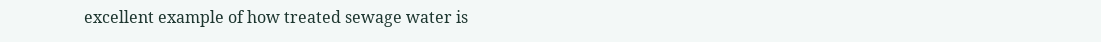excellent example of how treated sewage water is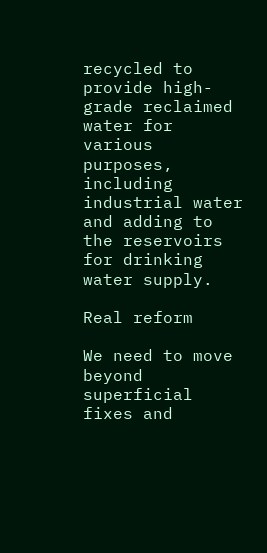recycled to provide high-grade reclaimed water for various purposes, including industrial water and adding to the reservoirs for drinking water supply.

Real reform

We need to move beyond superficial fixes and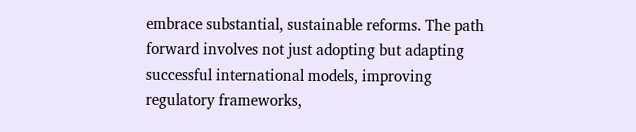embrace substantial, sustainable reforms. The path forward involves not just adopting but adapting successful international models, improving regulatory frameworks,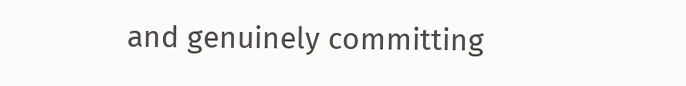and genuinely committing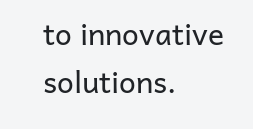to innovative solutions.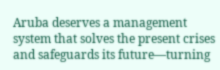Aruba deserves a management system that solves the present crises and safeguards its future—turning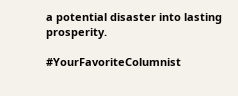a potential disaster into lasting prosperity.

#YourFavoriteColumnist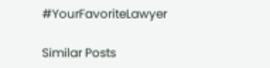#YourFavoriteLawyer

Similar Posts